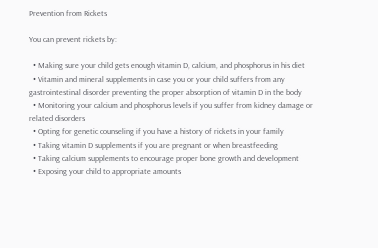Prevention from Rickets

You can prevent rickets by:

  • Making sure your child gets enough vitamin D, calcium, and phosphorus in his diet
  • Vitamin and mineral supplements in case you or your child suffers from any gastrointestinal disorder preventing the proper absorption of vitamin D in the body
  • Monitoring your calcium and phosphorus levels if you suffer from kidney damage or related disorders
  • Opting for genetic counseling if you have a history of rickets in your family
  • Taking vitamin D supplements if you are pregnant or when breastfeeding
  • Taking calcium supplements to encourage proper bone growth and development
  • Exposing your child to appropriate amounts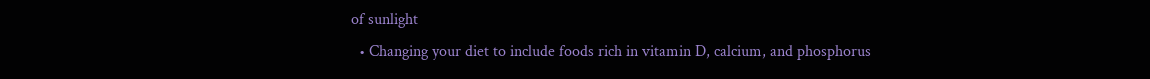of sunlight
  • Changing your diet to include foods rich in vitamin D, calcium, and phosphorus